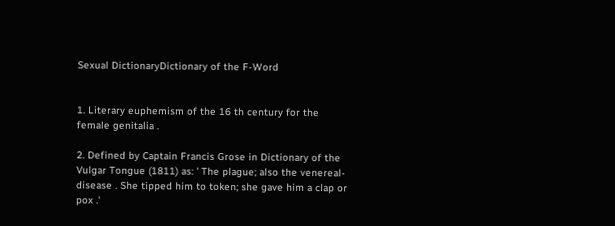Sexual DictionaryDictionary of the F-Word


1. Literary euphemism of the 16 th century for the female genitalia .

2. Defined by Captain Francis Grose in Dictionary of the Vulgar Tongue (1811) as: ' The plague; also the venereal-disease . She tipped him to token; she gave him a clap or pox .'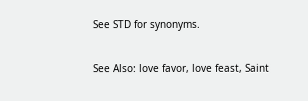See STD for synonyms.

See Also: love favor, love feast, Saint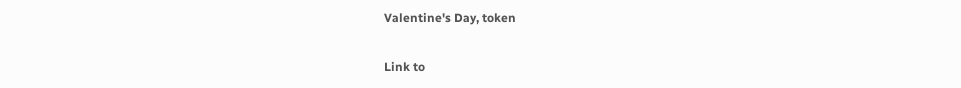Valentine's Day, token

Link to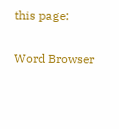this page:

Word Browser